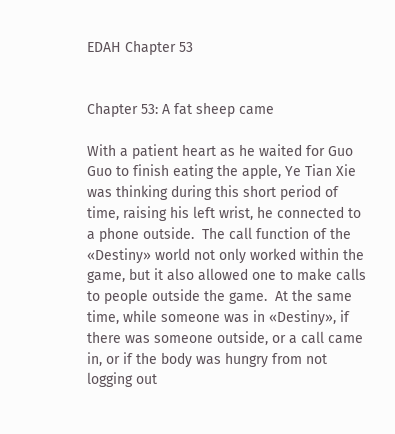EDAH Chapter 53


Chapter 53: A fat sheep came

With a patient heart as he waited for Guo Guo to finish eating the apple, Ye Tian Xie was thinking during this short period of time, raising his left wrist, he connected to a phone outside.  The call function of the «Destiny» world not only worked within the game, but it also allowed one to make calls to people outside the game.  At the same time, while someone was in «Destiny», if there was someone outside, or a call came in, or if the body was hungry from not logging out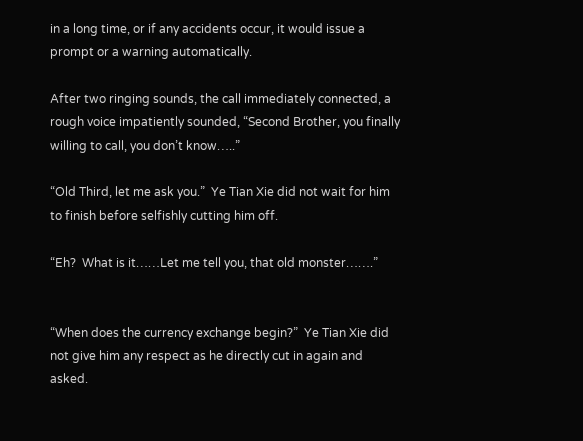in a long time, or if any accidents occur, it would issue a prompt or a warning automatically.

After two ringing sounds, the call immediately connected, a rough voice impatiently sounded, “Second Brother, you finally willing to call, you don’t know…..”

“Old Third, let me ask you.”  Ye Tian Xie did not wait for him to finish before selfishly cutting him off.

“Eh?  What is it……Let me tell you, that old monster…….”


“When does the currency exchange begin?”  Ye Tian Xie did not give him any respect as he directly cut in again and asked.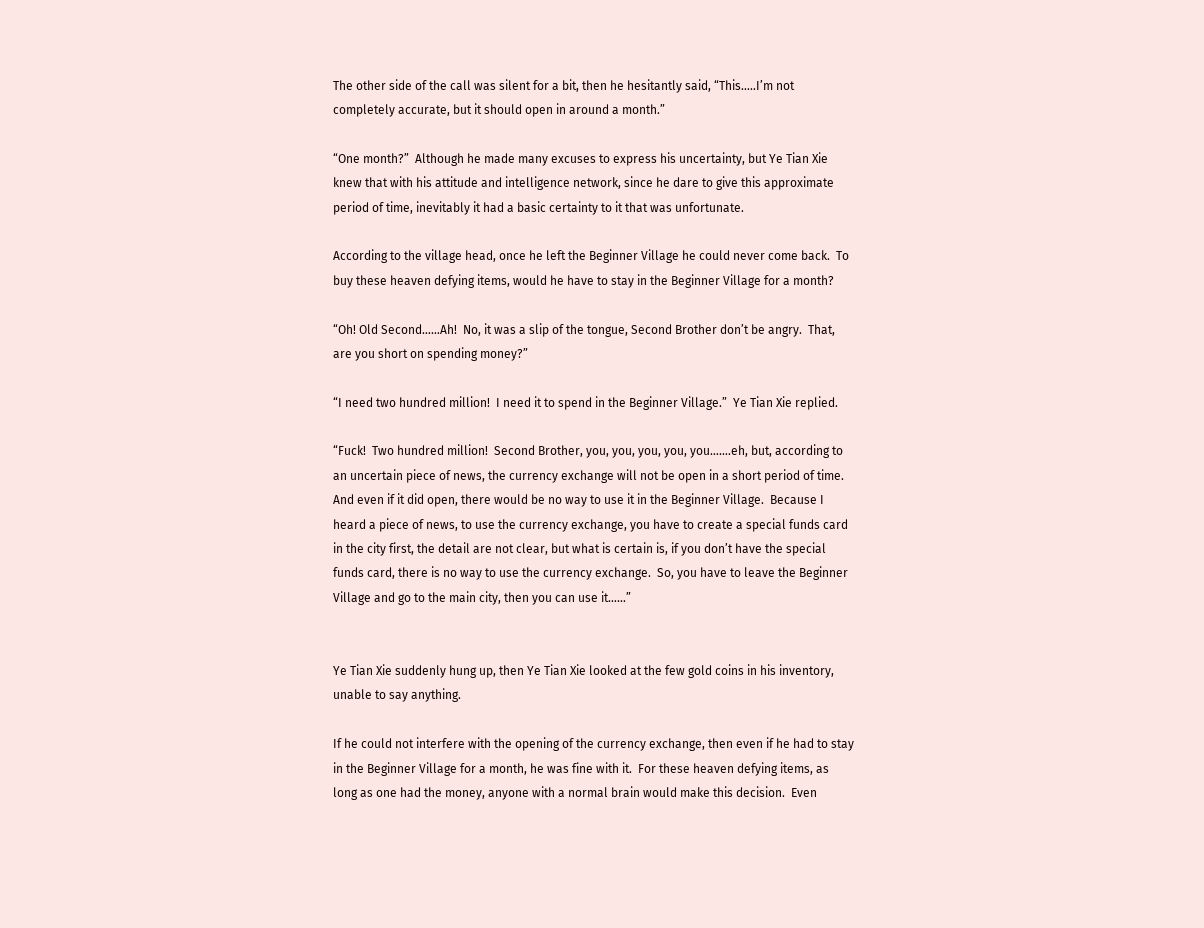The other side of the call was silent for a bit, then he hesitantly said, “This…..I’m not completely accurate, but it should open in around a month.”

“One month?”  Although he made many excuses to express his uncertainty, but Ye Tian Xie knew that with his attitude and intelligence network, since he dare to give this approximate period of time, inevitably it had a basic certainty to it that was unfortunate.

According to the village head, once he left the Beginner Village he could never come back.  To buy these heaven defying items, would he have to stay in the Beginner Village for a month?

“Oh! Old Second……Ah!  No, it was a slip of the tongue, Second Brother don’t be angry.  That, are you short on spending money?”

“I need two hundred million!  I need it to spend in the Beginner Village.”  Ye Tian Xie replied.

“Fuck!  Two hundred million!  Second Brother, you, you, you, you, you…….eh, but, according to an uncertain piece of news, the currency exchange will not be open in a short period of time.  And even if it did open, there would be no way to use it in the Beginner Village.  Because I heard a piece of news, to use the currency exchange, you have to create a special funds card in the city first, the detail are not clear, but what is certain is, if you don’t have the special funds card, there is no way to use the currency exchange.  So, you have to leave the Beginner Village and go to the main city, then you can use it……”


Ye Tian Xie suddenly hung up, then Ye Tian Xie looked at the few gold coins in his inventory, unable to say anything.

If he could not interfere with the opening of the currency exchange, then even if he had to stay in the Beginner Village for a month, he was fine with it.  For these heaven defying items, as long as one had the money, anyone with a normal brain would make this decision.  Even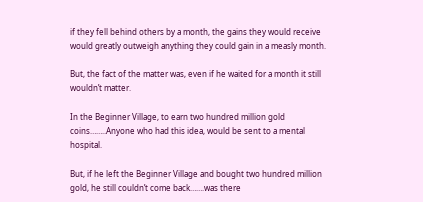if they fell behind others by a month, the gains they would receive would greatly outweigh anything they could gain in a measly month.

But, the fact of the matter was, even if he waited for a month it still wouldn’t matter.

In the Beginner Village, to earn two hundred million gold coins……..Anyone who had this idea, would be sent to a mental hospital.

But, if he left the Beginner Village and bought two hundred million gold, he still couldn’t come back…….was there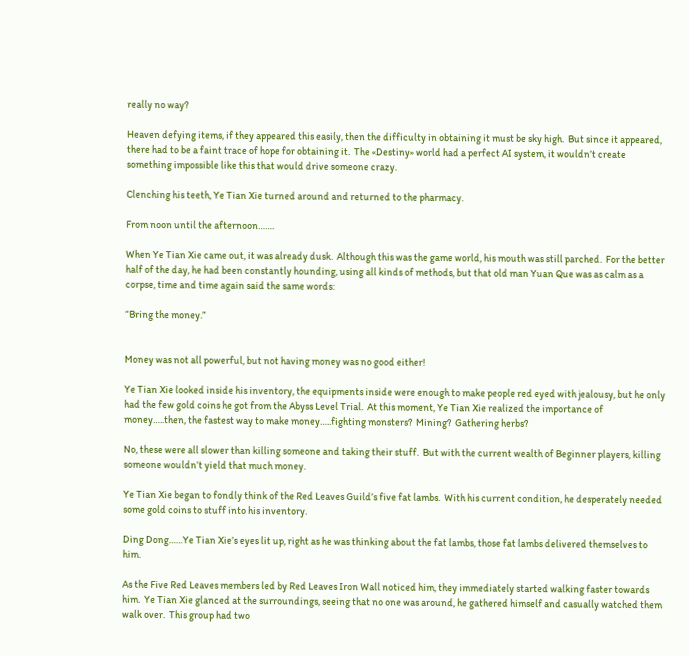really no way?

Heaven defying items, if they appeared this easily, then the difficulty in obtaining it must be sky high.  But since it appeared, there had to be a faint trace of hope for obtaining it.  The «Destiny» world had a perfect AI system, it wouldn’t create something impossible like this that would drive someone crazy.

Clenching his teeth, Ye Tian Xie turned around and returned to the pharmacy.

From noon until the afternoon…….

When Ye Tian Xie came out, it was already dusk.  Although this was the game world, his mouth was still parched.  For the better half of the day, he had been constantly hounding, using all kinds of methods, but that old man Yuan Que was as calm as a corpse, time and time again said the same words:

“Bring the money.”


Money was not all powerful, but not having money was no good either!

Ye Tian Xie looked inside his inventory, the equipments inside were enough to make people red eyed with jealousy, but he only had the few gold coins he got from the Abyss Level Trial.  At this moment, Ye Tian Xie realized the importance of money…..then, the fastest way to make money…..fighting monsters?  Mining?  Gathering herbs?

No, these were all slower than killing someone and taking their stuff.  But with the current wealth of Beginner players, killing someone wouldn’t yield that much money.

Ye Tian Xie began to fondly think of the Red Leaves Guild’s five fat lambs.  With his current condition, he desperately needed some gold coins to stuff into his inventory.

Ding Dong……Ye Tian Xie’s eyes lit up, right as he was thinking about the fat lambs, those fat lambs delivered themselves to him.

As the Five Red Leaves members led by Red Leaves Iron Wall noticed him, they immediately started walking faster towards him.  Ye Tian Xie glanced at the surroundings, seeing that no one was around, he gathered himself and casually watched them walk over.  This group had two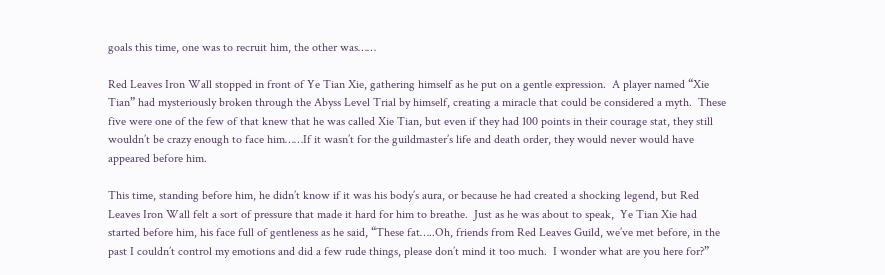goals this time, one was to recruit him, the other was……

Red Leaves Iron Wall stopped in front of Ye Tian Xie, gathering himself as he put on a gentle expression.  A player named “Xie Tian” had mysteriously broken through the Abyss Level Trial by himself, creating a miracle that could be considered a myth.  These five were one of the few of that knew that he was called Xie Tian, but even if they had 100 points in their courage stat, they still wouldn’t be crazy enough to face him……If it wasn’t for the guildmaster’s life and death order, they would never would have appeared before him.

This time, standing before him, he didn’t know if it was his body’s aura, or because he had created a shocking legend, but Red Leaves Iron Wall felt a sort of pressure that made it hard for him to breathe.  Just as he was about to speak,  Ye Tian Xie had started before him, his face full of gentleness as he said, “These fat…..Oh, friends from Red Leaves Guild, we’ve met before, in the past I couldn’t control my emotions and did a few rude things, please don’t mind it too much.  I wonder what are you here for?”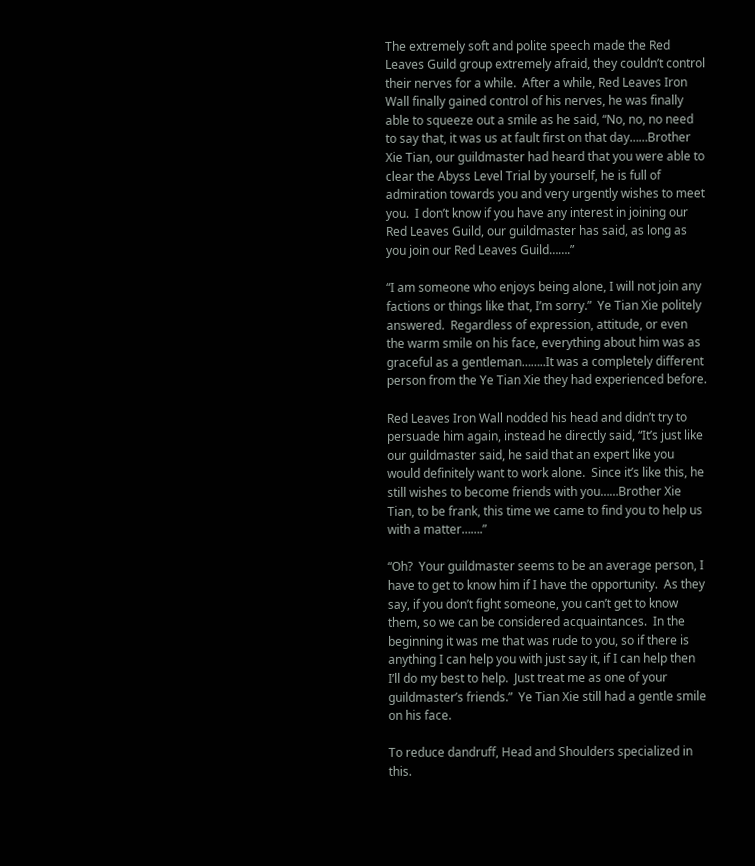The extremely soft and polite speech made the Red Leaves Guild group extremely afraid, they couldn’t control their nerves for a while.  After a while, Red Leaves Iron Wall finally gained control of his nerves, he was finally able to squeeze out a smile as he said, “No, no, no need to say that, it was us at fault first on that day……Brother Xie Tian, our guildmaster had heard that you were able to clear the Abyss Level Trial by yourself, he is full of admiration towards you and very urgently wishes to meet you.  I don’t know if you have any interest in joining our Red Leaves Guild, our guildmaster has said, as long as you join our Red Leaves Guild…….”

“I am someone who enjoys being alone, I will not join any factions or things like that, I’m sorry.”  Ye Tian Xie politely answered.  Regardless of expression, attitude, or even the warm smile on his face, everything about him was as graceful as a gentleman……..It was a completely different person from the Ye Tian Xie they had experienced before.

Red Leaves Iron Wall nodded his head and didn’t try to persuade him again, instead he directly said, “It’s just like our guildmaster said, he said that an expert like you would definitely want to work alone.  Since it’s like this, he still wishes to become friends with you……Brother Xie Tian, to be frank, this time we came to find you to help us with a matter…….”

“Oh?  Your guildmaster seems to be an average person, I have to get to know him if I have the opportunity.  As they say, if you don’t fight someone, you can’t get to know them, so we can be considered acquaintances.  In the beginning it was me that was rude to you, so if there is anything I can help you with just say it, if I can help then I’ll do my best to help.  Just treat me as one of your guildmaster’s friends.”  Ye Tian Xie still had a gentle smile on his face.

To reduce dandruff, Head and Shoulders specialized in this.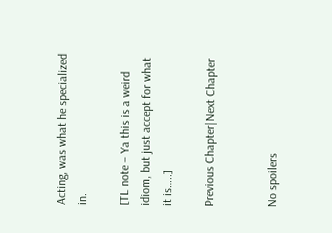Acting, was what he specialized in.

[TL note – Ya this is a weird idiom, but just accept for what it is…..]

Previous Chapter|Next Chapter


No spoilers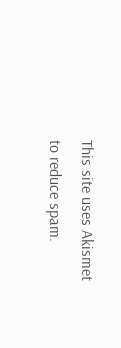This site uses Akismet to reduce spam.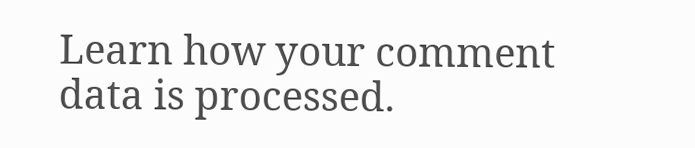Learn how your comment data is processed.